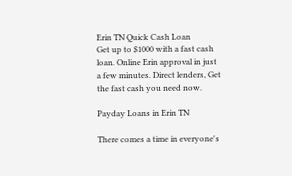Erin TN Quick Cash Loan
Get up to $1000 with a fast cash loan. Online Erin approval in just a few minutes. Direct lenders, Get the fast cash you need now.

Payday Loans in Erin TN

There comes a time in everyone's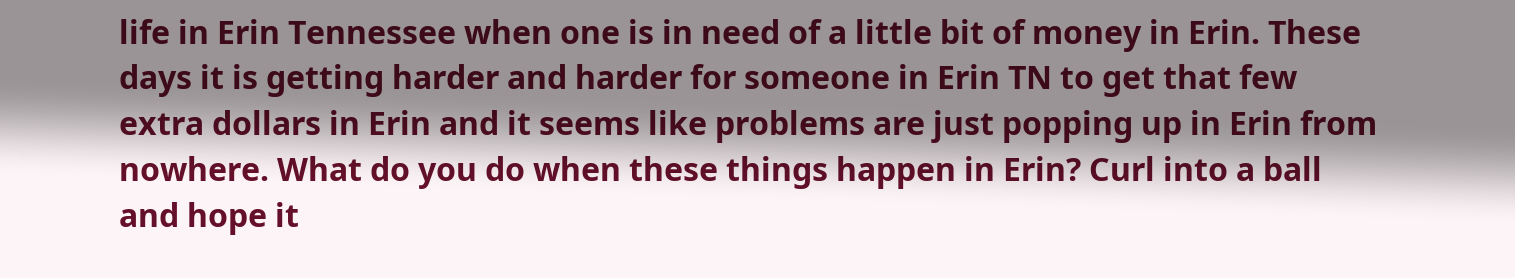life in Erin Tennessee when one is in need of a little bit of money in Erin. These days it is getting harder and harder for someone in Erin TN to get that few extra dollars in Erin and it seems like problems are just popping up in Erin from nowhere. What do you do when these things happen in Erin? Curl into a ball and hope it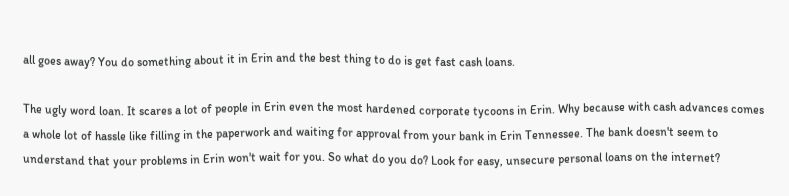all goes away? You do something about it in Erin and the best thing to do is get fast cash loans.

The ugly word loan. It scares a lot of people in Erin even the most hardened corporate tycoons in Erin. Why because with cash advances comes a whole lot of hassle like filling in the paperwork and waiting for approval from your bank in Erin Tennessee. The bank doesn't seem to understand that your problems in Erin won't wait for you. So what do you do? Look for easy, unsecure personal loans on the internet?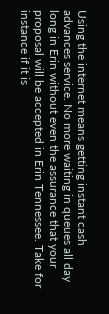Using the internet means getting instant cash advances service. No more waiting in queues all day long in Erin without even the assurance that your proposal will be accepted in Erin Tennessee. Take for instance if it is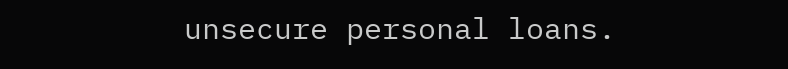unsecure personal loans.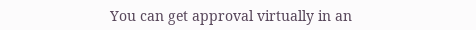You can get approval virtually in an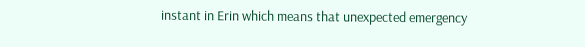instant in Erin which means that unexpected emergency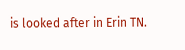is looked after in Erin TN.